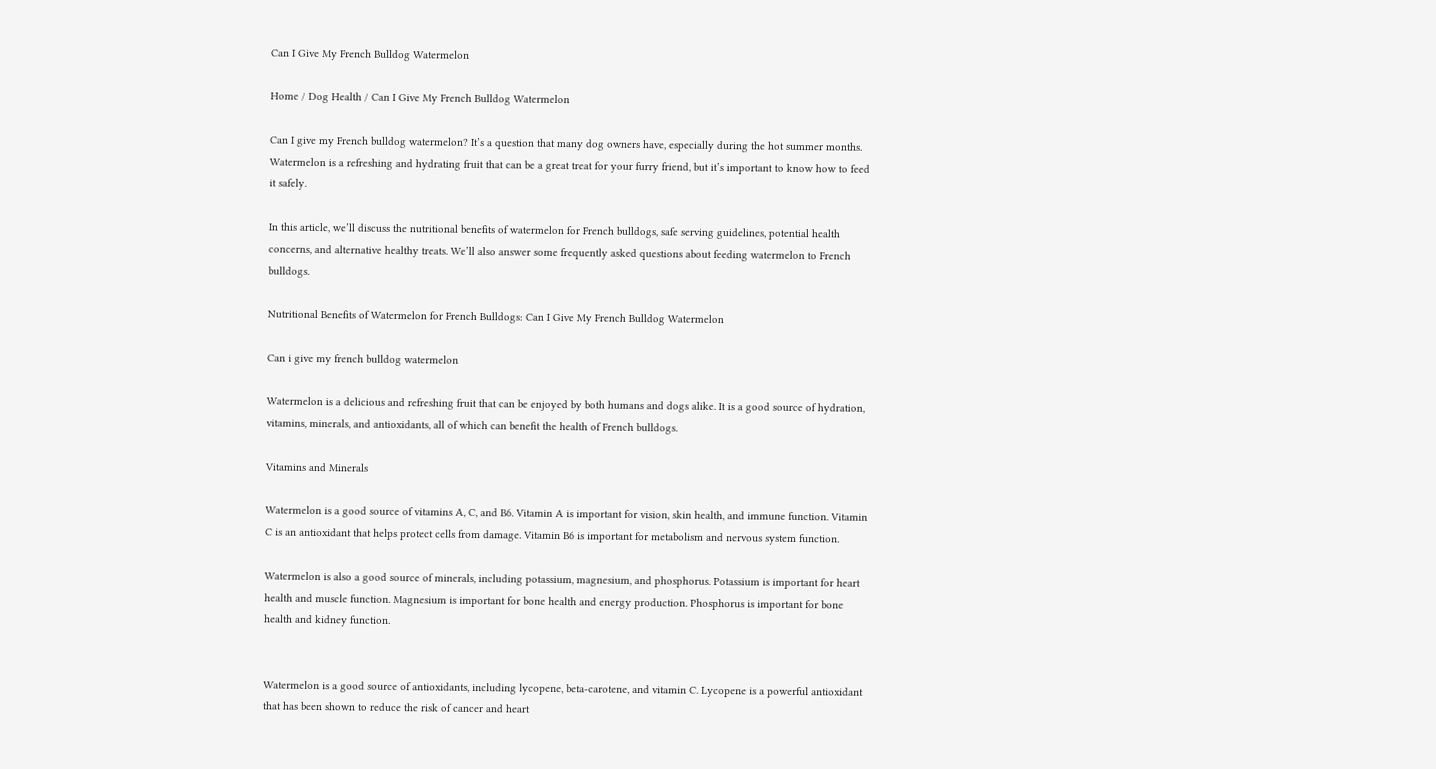Can I Give My French Bulldog Watermelon

Home / Dog Health / Can I Give My French Bulldog Watermelon

Can I give my French bulldog watermelon? It’s a question that many dog owners have, especially during the hot summer months. Watermelon is a refreshing and hydrating fruit that can be a great treat for your furry friend, but it’s important to know how to feed it safely.

In this article, we’ll discuss the nutritional benefits of watermelon for French bulldogs, safe serving guidelines, potential health concerns, and alternative healthy treats. We’ll also answer some frequently asked questions about feeding watermelon to French bulldogs.

Nutritional Benefits of Watermelon for French Bulldogs: Can I Give My French Bulldog Watermelon

Can i give my french bulldog watermelon

Watermelon is a delicious and refreshing fruit that can be enjoyed by both humans and dogs alike. It is a good source of hydration, vitamins, minerals, and antioxidants, all of which can benefit the health of French bulldogs.

Vitamins and Minerals

Watermelon is a good source of vitamins A, C, and B6. Vitamin A is important for vision, skin health, and immune function. Vitamin C is an antioxidant that helps protect cells from damage. Vitamin B6 is important for metabolism and nervous system function.

Watermelon is also a good source of minerals, including potassium, magnesium, and phosphorus. Potassium is important for heart health and muscle function. Magnesium is important for bone health and energy production. Phosphorus is important for bone health and kidney function.


Watermelon is a good source of antioxidants, including lycopene, beta-carotene, and vitamin C. Lycopene is a powerful antioxidant that has been shown to reduce the risk of cancer and heart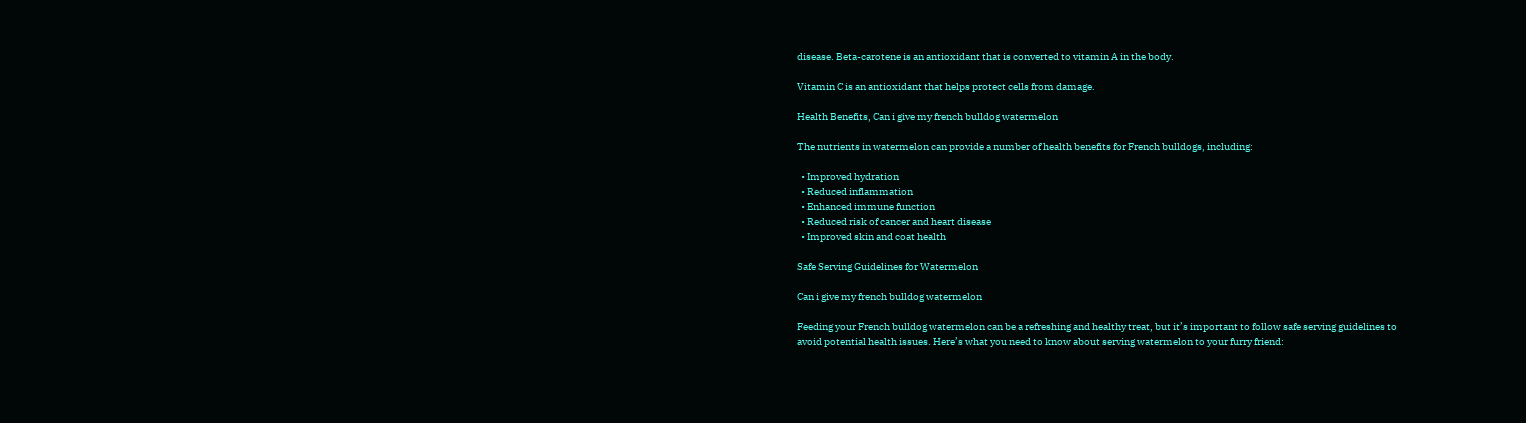disease. Beta-carotene is an antioxidant that is converted to vitamin A in the body.

Vitamin C is an antioxidant that helps protect cells from damage.

Health Benefits, Can i give my french bulldog watermelon

The nutrients in watermelon can provide a number of health benefits for French bulldogs, including:

  • Improved hydration
  • Reduced inflammation
  • Enhanced immune function
  • Reduced risk of cancer and heart disease
  • Improved skin and coat health

Safe Serving Guidelines for Watermelon

Can i give my french bulldog watermelon

Feeding your French bulldog watermelon can be a refreshing and healthy treat, but it’s important to follow safe serving guidelines to avoid potential health issues. Here’s what you need to know about serving watermelon to your furry friend: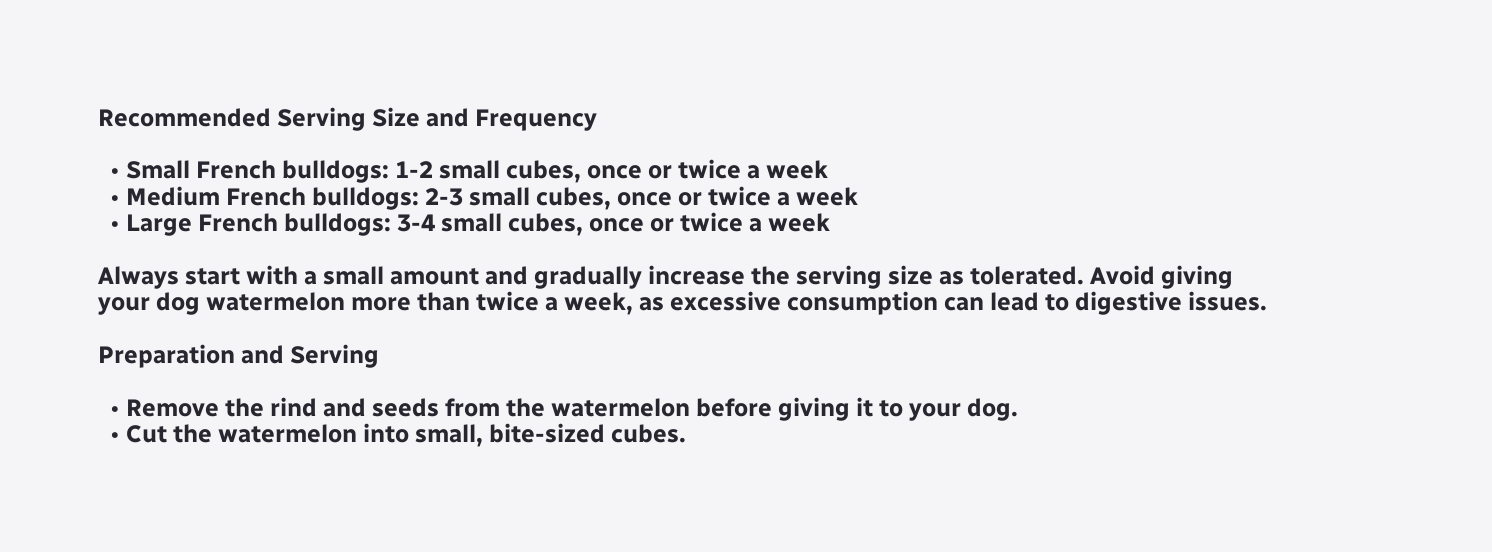Recommended Serving Size and Frequency

  • Small French bulldogs: 1-2 small cubes, once or twice a week
  • Medium French bulldogs: 2-3 small cubes, once or twice a week
  • Large French bulldogs: 3-4 small cubes, once or twice a week

Always start with a small amount and gradually increase the serving size as tolerated. Avoid giving your dog watermelon more than twice a week, as excessive consumption can lead to digestive issues.

Preparation and Serving

  • Remove the rind and seeds from the watermelon before giving it to your dog.
  • Cut the watermelon into small, bite-sized cubes.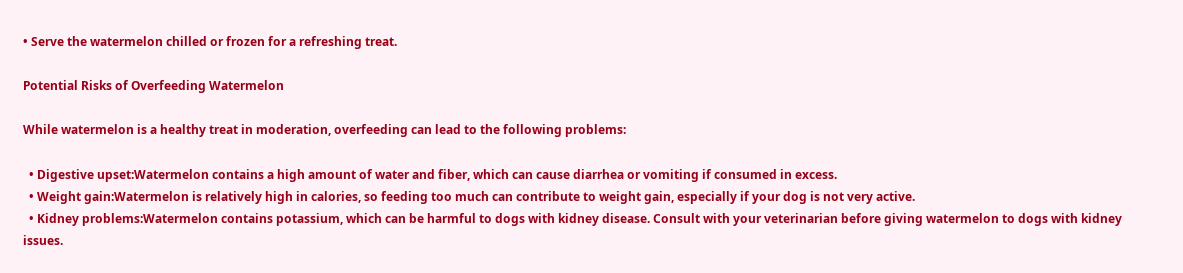• Serve the watermelon chilled or frozen for a refreshing treat.

Potential Risks of Overfeeding Watermelon

While watermelon is a healthy treat in moderation, overfeeding can lead to the following problems:

  • Digestive upset:Watermelon contains a high amount of water and fiber, which can cause diarrhea or vomiting if consumed in excess.
  • Weight gain:Watermelon is relatively high in calories, so feeding too much can contribute to weight gain, especially if your dog is not very active.
  • Kidney problems:Watermelon contains potassium, which can be harmful to dogs with kidney disease. Consult with your veterinarian before giving watermelon to dogs with kidney issues.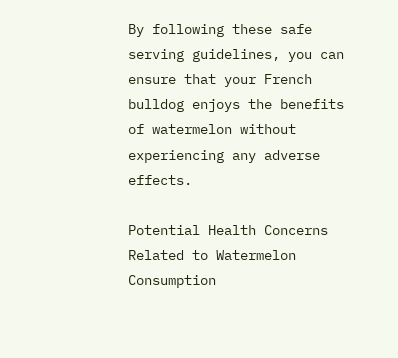By following these safe serving guidelines, you can ensure that your French bulldog enjoys the benefits of watermelon without experiencing any adverse effects.

Potential Health Concerns Related to Watermelon Consumption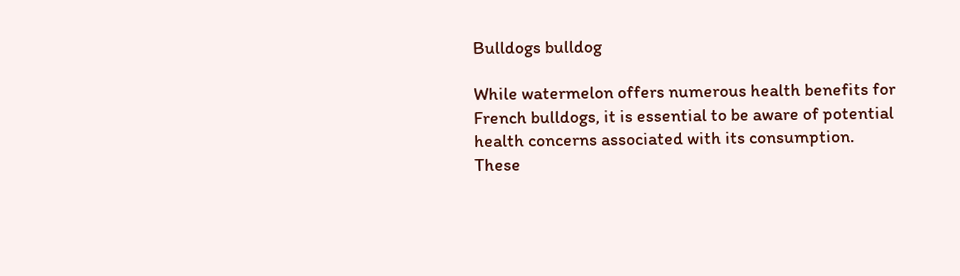Bulldogs bulldog

While watermelon offers numerous health benefits for French bulldogs, it is essential to be aware of potential health concerns associated with its consumption. These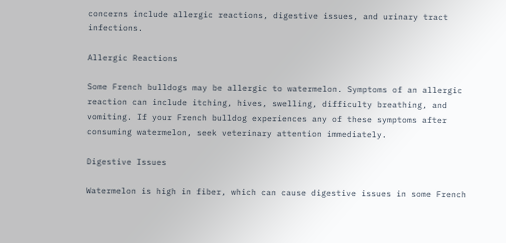concerns include allergic reactions, digestive issues, and urinary tract infections.

Allergic Reactions

Some French bulldogs may be allergic to watermelon. Symptoms of an allergic reaction can include itching, hives, swelling, difficulty breathing, and vomiting. If your French bulldog experiences any of these symptoms after consuming watermelon, seek veterinary attention immediately.

Digestive Issues

Watermelon is high in fiber, which can cause digestive issues in some French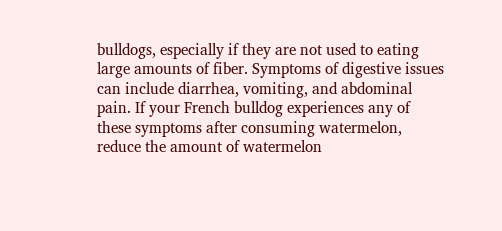bulldogs, especially if they are not used to eating large amounts of fiber. Symptoms of digestive issues can include diarrhea, vomiting, and abdominal pain. If your French bulldog experiences any of these symptoms after consuming watermelon, reduce the amount of watermelon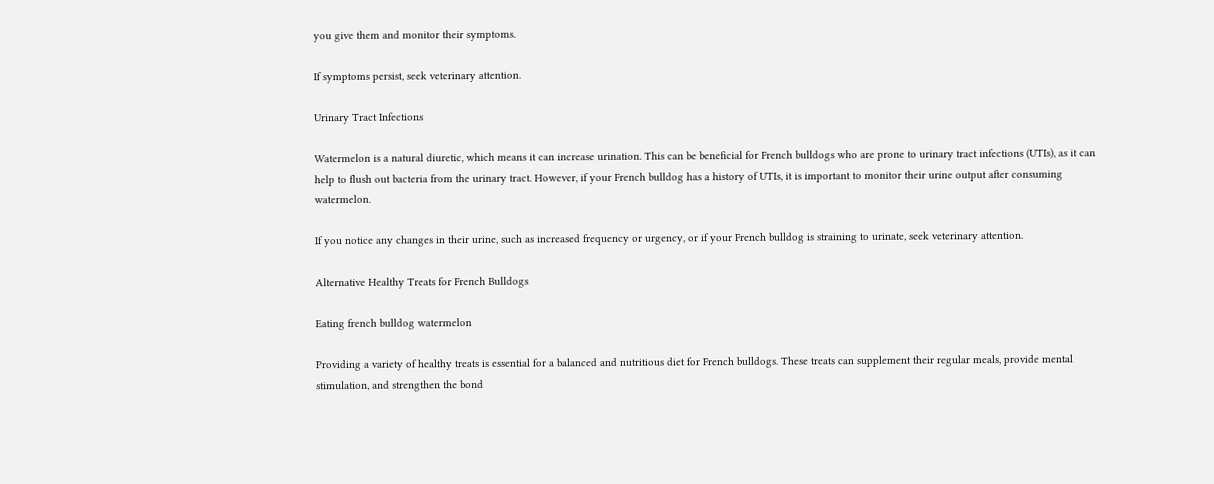you give them and monitor their symptoms.

If symptoms persist, seek veterinary attention.

Urinary Tract Infections

Watermelon is a natural diuretic, which means it can increase urination. This can be beneficial for French bulldogs who are prone to urinary tract infections (UTIs), as it can help to flush out bacteria from the urinary tract. However, if your French bulldog has a history of UTIs, it is important to monitor their urine output after consuming watermelon.

If you notice any changes in their urine, such as increased frequency or urgency, or if your French bulldog is straining to urinate, seek veterinary attention.

Alternative Healthy Treats for French Bulldogs

Eating french bulldog watermelon

Providing a variety of healthy treats is essential for a balanced and nutritious diet for French bulldogs. These treats can supplement their regular meals, provide mental stimulation, and strengthen the bond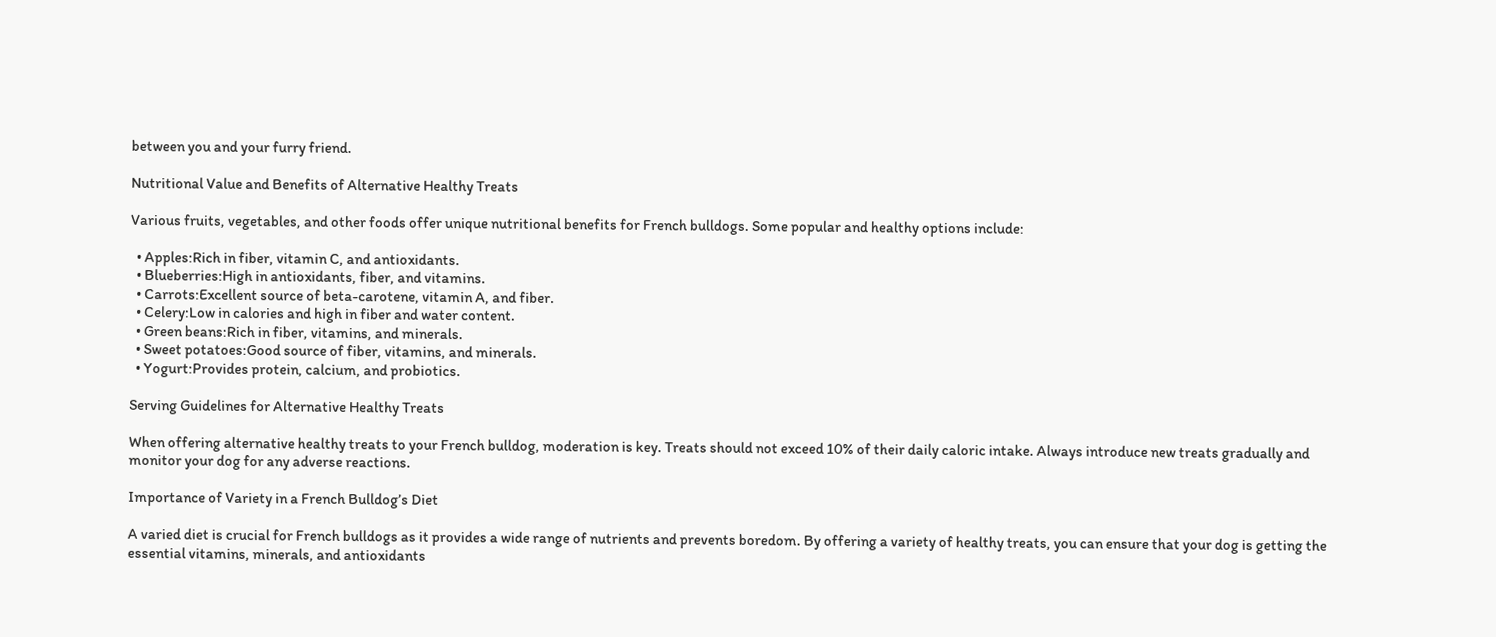between you and your furry friend.

Nutritional Value and Benefits of Alternative Healthy Treats

Various fruits, vegetables, and other foods offer unique nutritional benefits for French bulldogs. Some popular and healthy options include:

  • Apples:Rich in fiber, vitamin C, and antioxidants.
  • Blueberries:High in antioxidants, fiber, and vitamins.
  • Carrots:Excellent source of beta-carotene, vitamin A, and fiber.
  • Celery:Low in calories and high in fiber and water content.
  • Green beans:Rich in fiber, vitamins, and minerals.
  • Sweet potatoes:Good source of fiber, vitamins, and minerals.
  • Yogurt:Provides protein, calcium, and probiotics.

Serving Guidelines for Alternative Healthy Treats

When offering alternative healthy treats to your French bulldog, moderation is key. Treats should not exceed 10% of their daily caloric intake. Always introduce new treats gradually and monitor your dog for any adverse reactions.

Importance of Variety in a French Bulldog’s Diet

A varied diet is crucial for French bulldogs as it provides a wide range of nutrients and prevents boredom. By offering a variety of healthy treats, you can ensure that your dog is getting the essential vitamins, minerals, and antioxidants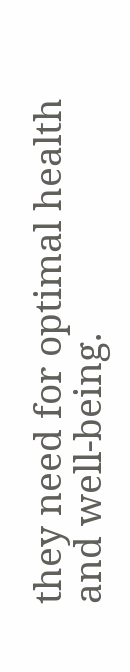they need for optimal health and well-being.